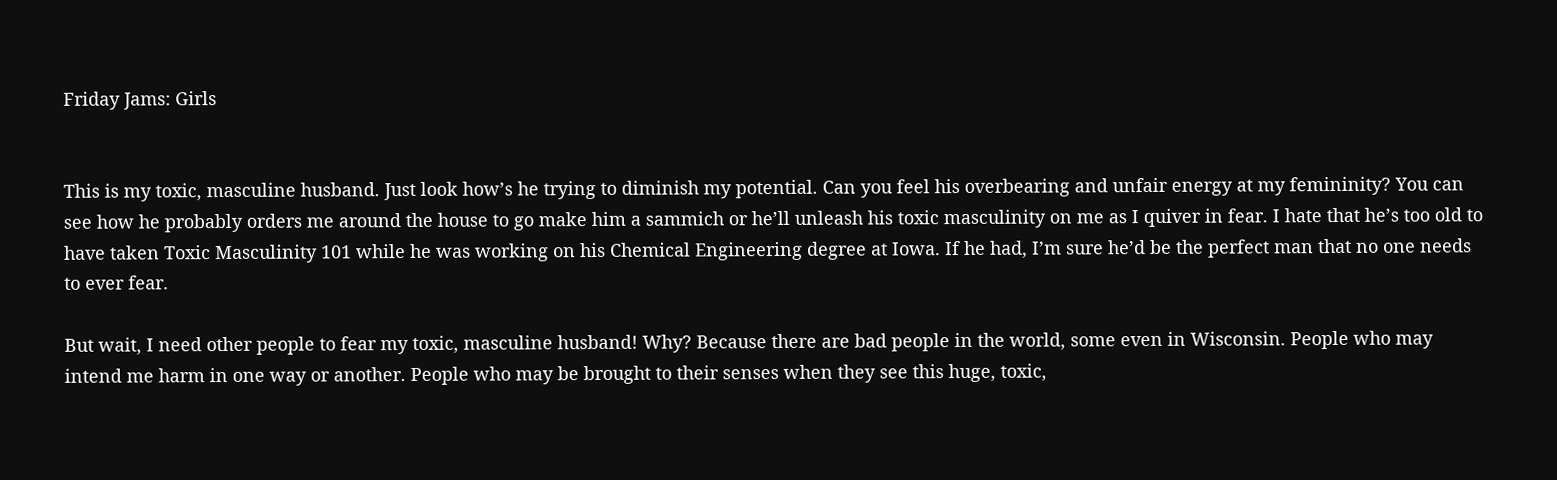Friday Jams: Girls


This is my toxic, masculine husband. Just look how’s he trying to diminish my potential. Can you feel his overbearing and unfair energy at my femininity? You can see how he probably orders me around the house to go make him a sammich or he’ll unleash his toxic masculinity on me as I quiver in fear. I hate that he’s too old to have taken Toxic Masculinity 101 while he was working on his Chemical Engineering degree at Iowa. If he had, I’m sure he’d be the perfect man that no one needs to ever fear.

But wait, I need other people to fear my toxic, masculine husband! Why? Because there are bad people in the world, some even in Wisconsin. People who may intend me harm in one way or another. People who may be brought to their senses when they see this huge, toxic,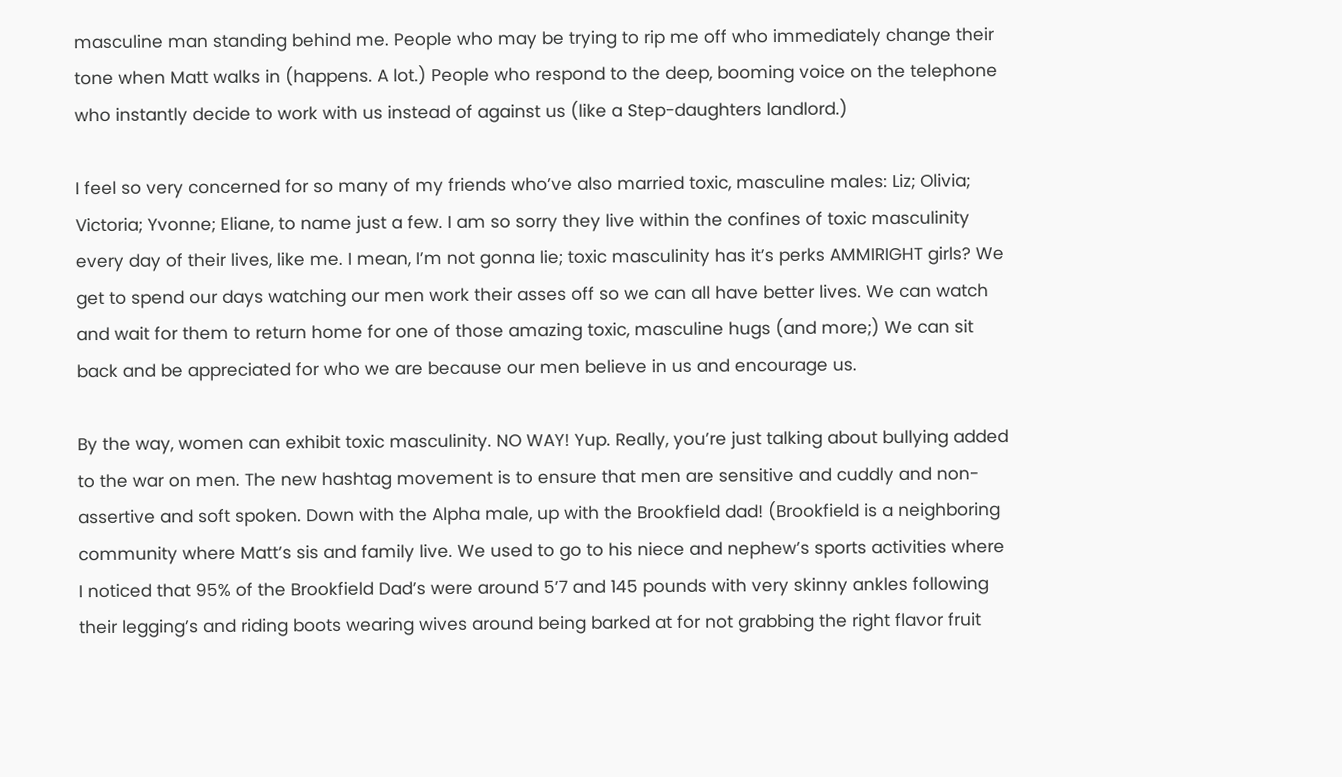masculine man standing behind me. People who may be trying to rip me off who immediately change their tone when Matt walks in (happens. A lot.) People who respond to the deep, booming voice on the telephone who instantly decide to work with us instead of against us (like a Step-daughters landlord.)

I feel so very concerned for so many of my friends who’ve also married toxic, masculine males: Liz; Olivia; Victoria; Yvonne; Eliane, to name just a few. I am so sorry they live within the confines of toxic masculinity every day of their lives, like me. I mean, I’m not gonna lie; toxic masculinity has it’s perks AMMIRIGHT girls? We get to spend our days watching our men work their asses off so we can all have better lives. We can watch and wait for them to return home for one of those amazing toxic, masculine hugs (and more;) We can sit back and be appreciated for who we are because our men believe in us and encourage us.

By the way, women can exhibit toxic masculinity. NO WAY! Yup. Really, you’re just talking about bullying added to the war on men. The new hashtag movement is to ensure that men are sensitive and cuddly and non-assertive and soft spoken. Down with the Alpha male, up with the Brookfield dad! (Brookfield is a neighboring community where Matt’s sis and family live. We used to go to his niece and nephew’s sports activities where I noticed that 95% of the Brookfield Dad’s were around 5’7 and 145 pounds with very skinny ankles following their legging’s and riding boots wearing wives around being barked at for not grabbing the right flavor fruit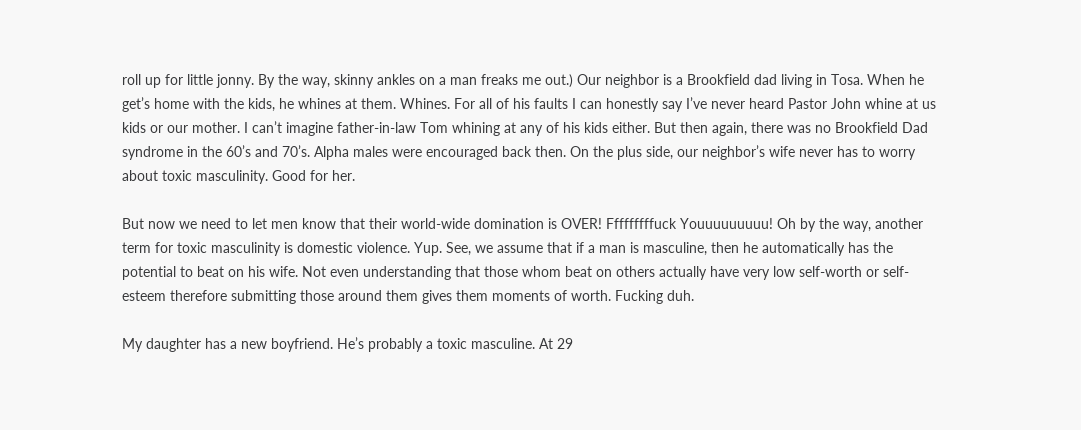roll up for little jonny. By the way, skinny ankles on a man freaks me out.) Our neighbor is a Brookfield dad living in Tosa. When he get’s home with the kids, he whines at them. Whines. For all of his faults I can honestly say I’ve never heard Pastor John whine at us kids or our mother. I can’t imagine father-in-law Tom whining at any of his kids either. But then again, there was no Brookfield Dad syndrome in the 60’s and 70’s. Alpha males were encouraged back then. On the plus side, our neighbor’s wife never has to worry about toxic masculinity. Good for her.

But now we need to let men know that their world-wide domination is OVER! Fffffffffuck Youuuuuuuuu! Oh by the way, another term for toxic masculinity is domestic violence. Yup. See, we assume that if a man is masculine, then he automatically has the potential to beat on his wife. Not even understanding that those whom beat on others actually have very low self-worth or self-esteem therefore submitting those around them gives them moments of worth. Fucking duh.

My daughter has a new boyfriend. He’s probably a toxic masculine. At 29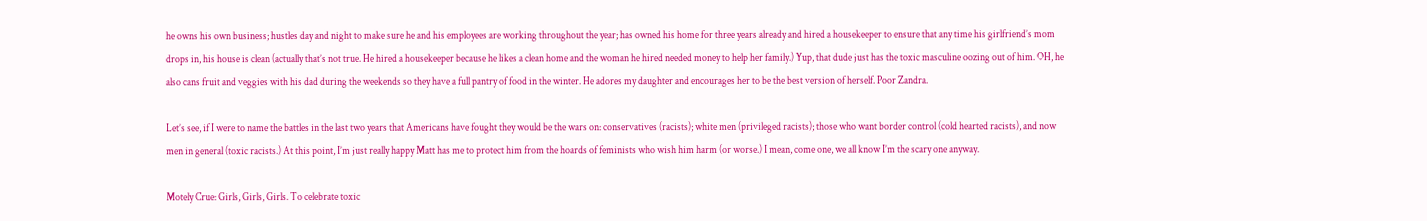he owns his own business; hustles day and night to make sure he and his employees are working throughout the year; has owned his home for three years already and hired a housekeeper to ensure that any time his girlfriend’s mom drops in, his house is clean (actually that’s not true. He hired a housekeeper because he likes a clean home and the woman he hired needed money to help her family.) Yup, that dude just has the toxic masculine oozing out of him. OH, he also cans fruit and veggies with his dad during the weekends so they have a full pantry of food in the winter. He adores my daughter and encourages her to be the best version of herself. Poor Zandra.

Let’s see, if I were to name the battles in the last two years that Americans have fought they would be the wars on: conservatives (racists); white men (privileged racists); those who want border control (cold hearted racists), and now men in general (toxic racists.) At this point, I’m just really happy Matt has me to protect him from the hoards of feminists who wish him harm (or worse.) I mean, come one, we all know I’m the scary one anyway.

Motely Crue: Girls, Girls, Girls. To celebrate toxic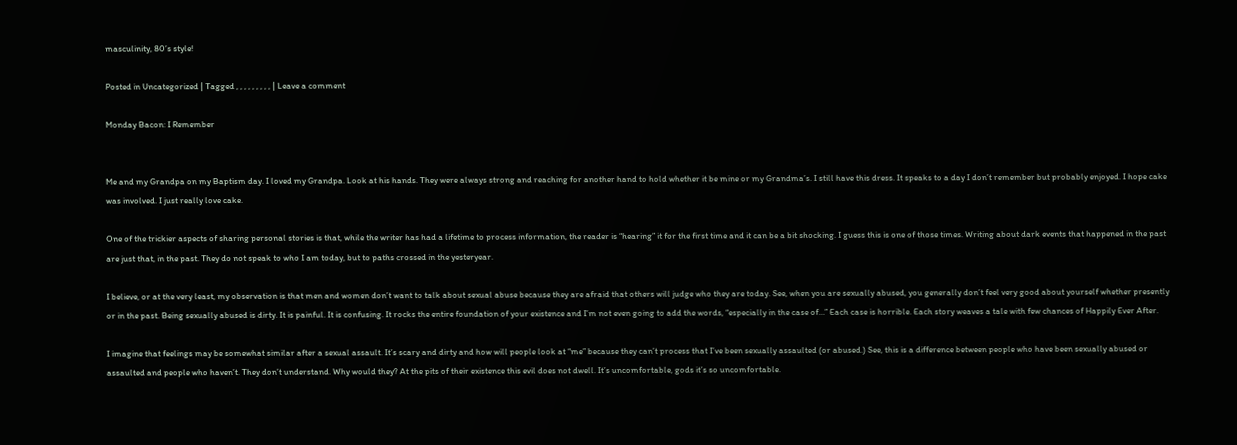masculinity, 80’s style!

Posted in Uncategorized | Tagged , , , , , , , , , | Leave a comment

Monday Bacon: I Remember


Me and my Grandpa on my Baptism day. I loved my Grandpa. Look at his hands. They were always strong and reaching for another hand to hold whether it be mine or my Grandma’s. I still have this dress. It speaks to a day I don’t remember but probably enjoyed. I hope cake was involved. I just really love cake.

One of the trickier aspects of sharing personal stories is that, while the writer has had a lifetime to process information, the reader is “hearing” it for the first time and it can be a bit shocking. I guess this is one of those times. Writing about dark events that happened in the past are just that, in the past. They do not speak to who I am today, but to paths crossed in the yesteryear.

I believe, or at the very least, my observation is that men and women don’t want to talk about sexual abuse because they are afraid that others will judge who they are today. See, when you are sexually abused, you generally don’t feel very good about yourself whether presently or in the past. Being sexually abused is dirty. It is painful. It is confusing. It rocks the entire foundation of your existence and I’m not even going to add the words, “especially in the case of…” Each case is horrible. Each story weaves a tale with few chances of Happily Ever After.

I imagine that feelings may be somewhat similar after a sexual assault. It’s scary and dirty and how will people look at “me” because they can’t process that I’ve been sexually assaulted (or abused.) See, this is a difference between people who have been sexually abused or assaulted and people who haven’t. They don’t understand. Why would they? At the pits of their existence this evil does not dwell. It’s uncomfortable, gods it’s so uncomfortable.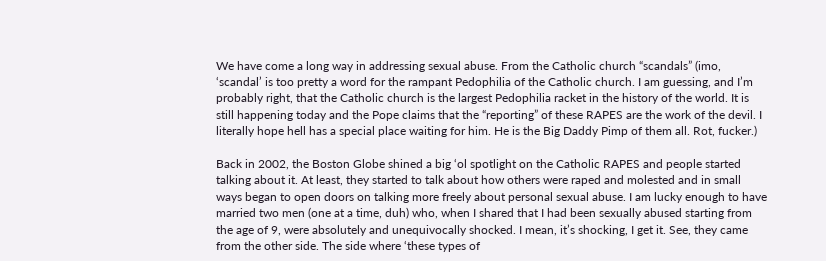We have come a long way in addressing sexual abuse. From the Catholic church “scandals” (imo, ‘scandal’ is too pretty a word for the rampant Pedophilia of the Catholic church. I am guessing, and I’m probably right, that the Catholic church is the largest Pedophilia racket in the history of the world. It is still happening today and the Pope claims that the “reporting” of these RAPES are the work of the devil. I literally hope hell has a special place waiting for him. He is the Big Daddy Pimp of them all. Rot, fucker.)

Back in 2002, the Boston Globe shined a big ‘ol spotlight on the Catholic RAPES and people started talking about it. At least, they started to talk about how others were raped and molested and in small ways began to open doors on talking more freely about personal sexual abuse. I am lucky enough to have married two men (one at a time, duh) who, when I shared that I had been sexually abused starting from the age of 9, were absolutely and unequivocally shocked. I mean, it’s shocking, I get it. See, they came from the other side. The side where ‘these types of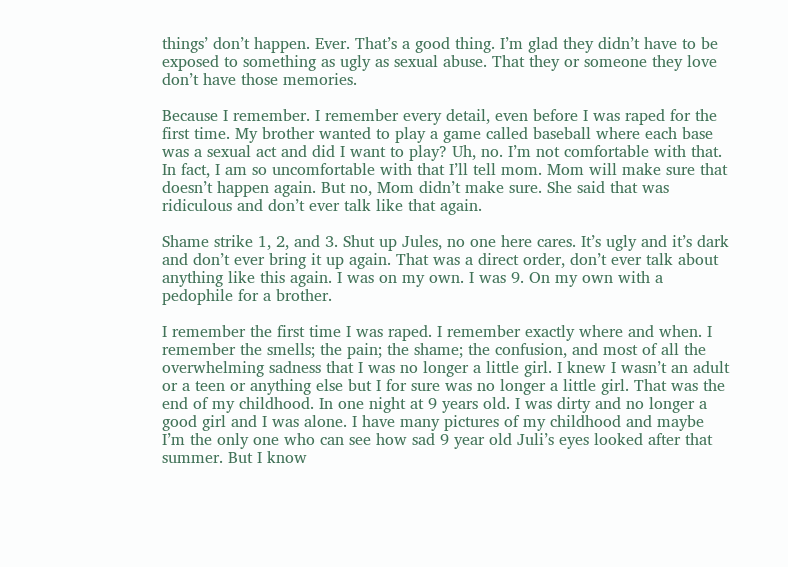things’ don’t happen. Ever. That’s a good thing. I’m glad they didn’t have to be exposed to something as ugly as sexual abuse. That they or someone they love don’t have those memories.

Because I remember. I remember every detail, even before I was raped for the first time. My brother wanted to play a game called baseball where each base was a sexual act and did I want to play? Uh, no. I’m not comfortable with that. In fact, I am so uncomfortable with that I’ll tell mom. Mom will make sure that doesn’t happen again. But no, Mom didn’t make sure. She said that was ridiculous and don’t ever talk like that again.

Shame strike 1, 2, and 3. Shut up Jules, no one here cares. It’s ugly and it’s dark and don’t ever bring it up again. That was a direct order, don’t ever talk about anything like this again. I was on my own. I was 9. On my own with a pedophile for a brother.

I remember the first time I was raped. I remember exactly where and when. I remember the smells; the pain; the shame; the confusion, and most of all the overwhelming sadness that I was no longer a little girl. I knew I wasn’t an adult or a teen or anything else but I for sure was no longer a little girl. That was the end of my childhood. In one night at 9 years old. I was dirty and no longer a good girl and I was alone. I have many pictures of my childhood and maybe I’m the only one who can see how sad 9 year old Juli’s eyes looked after that summer. But I know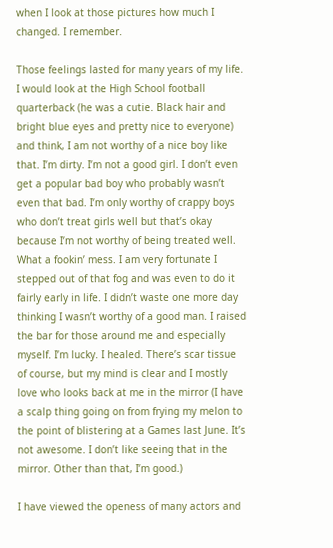when I look at those pictures how much I changed. I remember.

Those feelings lasted for many years of my life. I would look at the High School football quarterback (he was a cutie. Black hair and bright blue eyes and pretty nice to everyone) and think, I am not worthy of a nice boy like that. I’m dirty. I’m not a good girl. I don’t even get a popular bad boy who probably wasn’t even that bad. I’m only worthy of crappy boys who don’t treat girls well but that’s okay because I’m not worthy of being treated well. What a fookin’ mess. I am very fortunate I stepped out of that fog and was even to do it fairly early in life. I didn’t waste one more day thinking I wasn’t worthy of a good man. I raised the bar for those around me and especially myself. I’m lucky. I healed. There’s scar tissue of course, but my mind is clear and I mostly love who looks back at me in the mirror (I have a scalp thing going on from frying my melon to the point of blistering at a Games last June. It’s not awesome. I don’t like seeing that in the mirror. Other than that, I’m good.)

I have viewed the openess of many actors and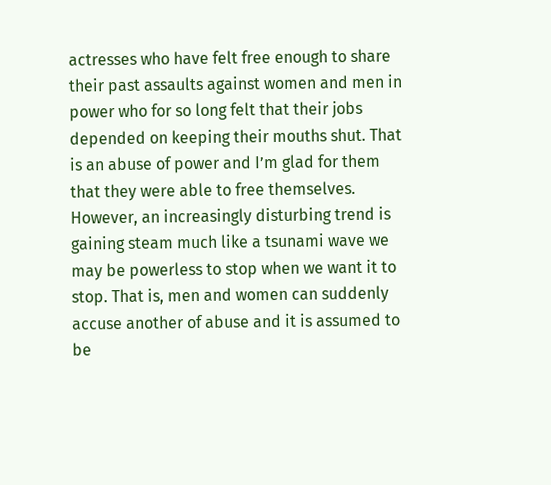actresses who have felt free enough to share their past assaults against women and men in power who for so long felt that their jobs depended on keeping their mouths shut. That is an abuse of power and I’m glad for them that they were able to free themselves. However, an increasingly disturbing trend is gaining steam much like a tsunami wave we may be powerless to stop when we want it to stop. That is, men and women can suddenly accuse another of abuse and it is assumed to be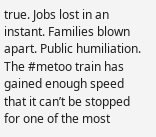true. Jobs lost in an instant. Families blown apart. Public humiliation. The #metoo train has gained enough speed that it can’t be stopped for one of the most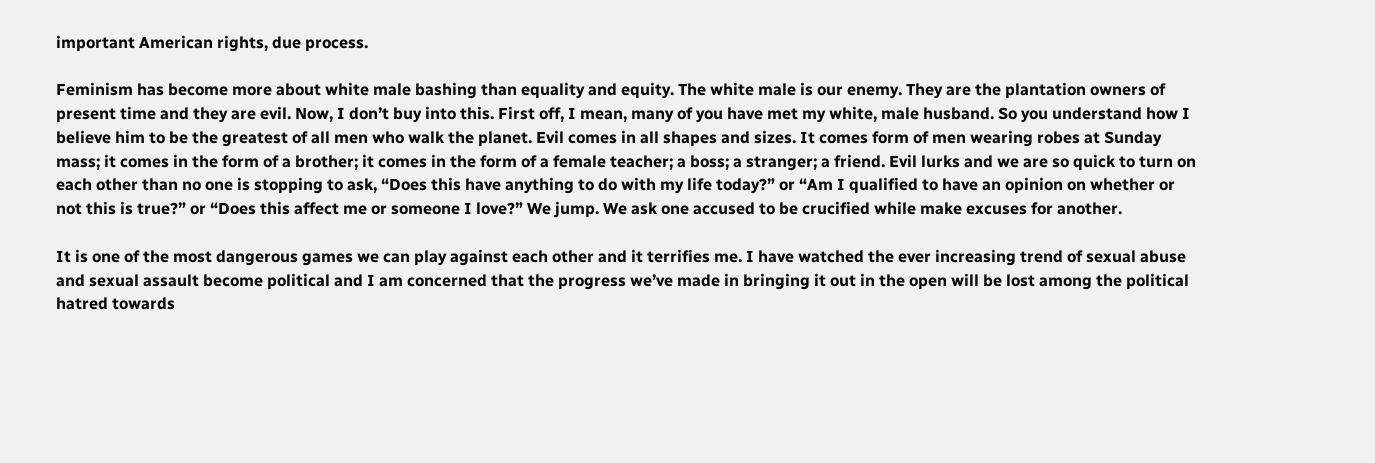important American rights, due process.

Feminism has become more about white male bashing than equality and equity. The white male is our enemy. They are the plantation owners of present time and they are evil. Now, I don’t buy into this. First off, I mean, many of you have met my white, male husband. So you understand how I believe him to be the greatest of all men who walk the planet. Evil comes in all shapes and sizes. It comes form of men wearing robes at Sunday mass; it comes in the form of a brother; it comes in the form of a female teacher; a boss; a stranger; a friend. Evil lurks and we are so quick to turn on each other than no one is stopping to ask, “Does this have anything to do with my life today?” or “Am I qualified to have an opinion on whether or not this is true?” or “Does this affect me or someone I love?” We jump. We ask one accused to be crucified while make excuses for another.

It is one of the most dangerous games we can play against each other and it terrifies me. I have watched the ever increasing trend of sexual abuse and sexual assault become political and I am concerned that the progress we’ve made in bringing it out in the open will be lost among the political hatred towards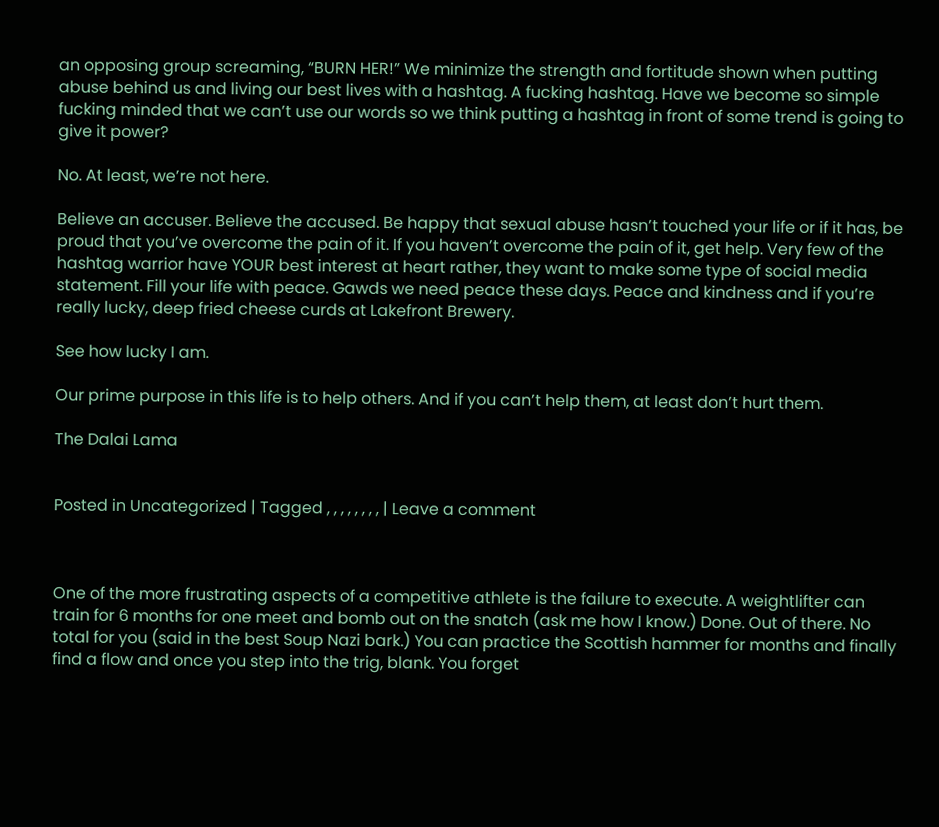an opposing group screaming, “BURN HER!” We minimize the strength and fortitude shown when putting abuse behind us and living our best lives with a hashtag. A fucking hashtag. Have we become so simple fucking minded that we can’t use our words so we think putting a hashtag in front of some trend is going to give it power?

No. At least, we’re not here.

Believe an accuser. Believe the accused. Be happy that sexual abuse hasn’t touched your life or if it has, be proud that you’ve overcome the pain of it. If you haven’t overcome the pain of it, get help. Very few of the hashtag warrior have YOUR best interest at heart rather, they want to make some type of social media statement. Fill your life with peace. Gawds we need peace these days. Peace and kindness and if you’re really lucky, deep fried cheese curds at Lakefront Brewery.

See how lucky I am.

Our prime purpose in this life is to help others. And if you can’t help them, at least don’t hurt them.

The Dalai Lama


Posted in Uncategorized | Tagged , , , , , , , , | Leave a comment



One of the more frustrating aspects of a competitive athlete is the failure to execute. A weightlifter can train for 6 months for one meet and bomb out on the snatch (ask me how I know.) Done. Out of there. No total for you (said in the best Soup Nazi bark.) You can practice the Scottish hammer for months and finally find a flow and once you step into the trig, blank. You forget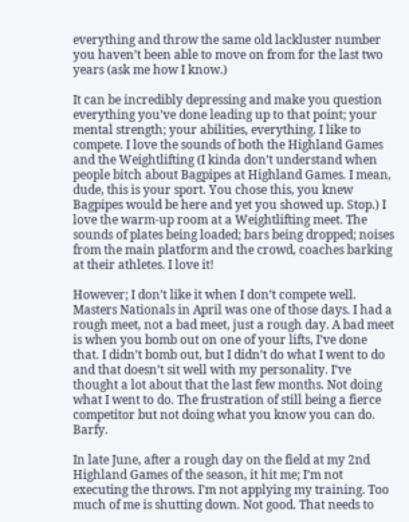everything and throw the same old lackluster number you haven’t been able to move on from for the last two years (ask me how I know.)

It can be incredibly depressing and make you question everything you’ve done leading up to that point; your mental strength; your abilities, everything. I like to compete. I love the sounds of both the Highland Games and the Weightlifting (I kinda don’t understand when people bitch about Bagpipes at Highland Games. I mean, dude, this is your sport. You chose this, you knew Bagpipes would be here and yet you showed up. Stop.) I love the warm-up room at a Weightlifting meet. The sounds of plates being loaded; bars being dropped; noises from the main platform and the crowd, coaches barking at their athletes. I love it!

However; I don’t like it when I don’t compete well. Masters Nationals in April was one of those days. I had a rough meet, not a bad meet, just a rough day. A bad meet is when you bomb out on one of your lifts, I’ve done that. I didn’t bomb out, but I didn’t do what I went to do and that doesn’t sit well with my personality. I’ve thought a lot about that the last few months. Not doing what I went to do. The frustration of still being a fierce competitor but not doing what you know you can do. Barfy.

In late June, after a rough day on the field at my 2nd Highland Games of the season, it hit me; I’m not executing the throws. I’m not applying my training. Too much of me is shutting down. Not good. That needs to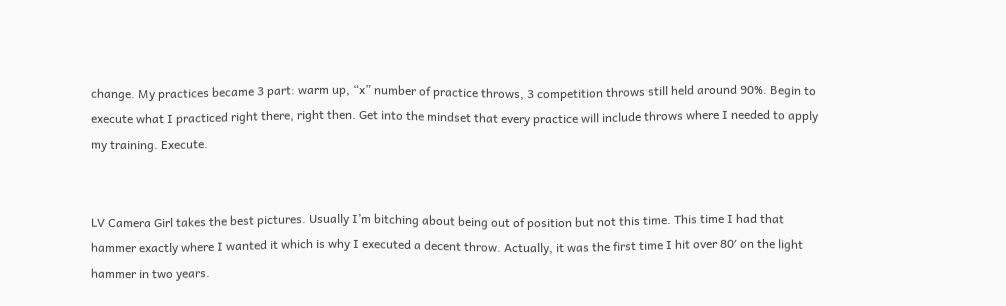change. My practices became 3 part: warm up, “x” number of practice throws, 3 competition throws still held around 90%. Begin to execute what I practiced right there, right then. Get into the mindset that every practice will include throws where I needed to apply my training. Execute.


LV Camera Girl takes the best pictures. Usually I’m bitching about being out of position but not this time. This time I had that hammer exactly where I wanted it which is why I executed a decent throw. Actually, it was the first time I hit over 80′ on the light hammer in two years.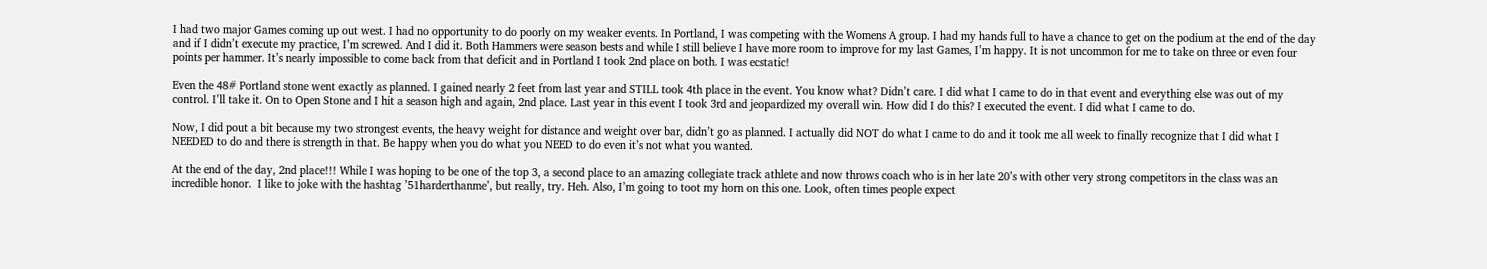I had two major Games coming up out west. I had no opportunity to do poorly on my weaker events. In Portland, I was competing with the Womens A group. I had my hands full to have a chance to get on the podium at the end of the day and if I didn’t execute my practice, I’m screwed. And I did it. Both Hammers were season bests and while I still believe I have more room to improve for my last Games, I’m happy. It is not uncommon for me to take on three or even four points per hammer. It’s nearly impossible to come back from that deficit and in Portland I took 2nd place on both. I was ecstatic!

Even the 48# Portland stone went exactly as planned. I gained nearly 2 feet from last year and STILL took 4th place in the event. You know what? Didn’t care. I did what I came to do in that event and everything else was out of my control. I’ll take it. On to Open Stone and I hit a season high and again, 2nd place. Last year in this event I took 3rd and jeopardized my overall win. How did I do this? I executed the event. I did what I came to do.

Now, I did pout a bit because my two strongest events, the heavy weight for distance and weight over bar, didn’t go as planned. I actually did NOT do what I came to do and it took me all week to finally recognize that I did what I NEEDED to do and there is strength in that. Be happy when you do what you NEED to do even it’s not what you wanted.

At the end of the day, 2nd place!!! While I was hoping to be one of the top 3, a second place to an amazing collegiate track athlete and now throws coach who is in her late 20’s with other very strong competitors in the class was an incredible honor.  I like to joke with the hashtag ’51harderthanme’, but really, try. Heh. Also, I’m going to toot my horn on this one. Look, often times people expect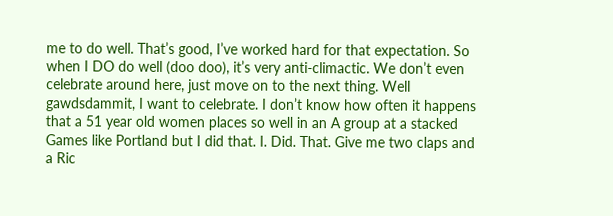me to do well. That’s good, I’ve worked hard for that expectation. So when I DO do well (doo doo), it’s very anti-climactic. We don’t even celebrate around here, just move on to the next thing. Well gawdsdammit, I want to celebrate. I don’t know how often it happens that a 51 year old women places so well in an A group at a stacked Games like Portland but I did that. I. Did. That. Give me two claps and a Ric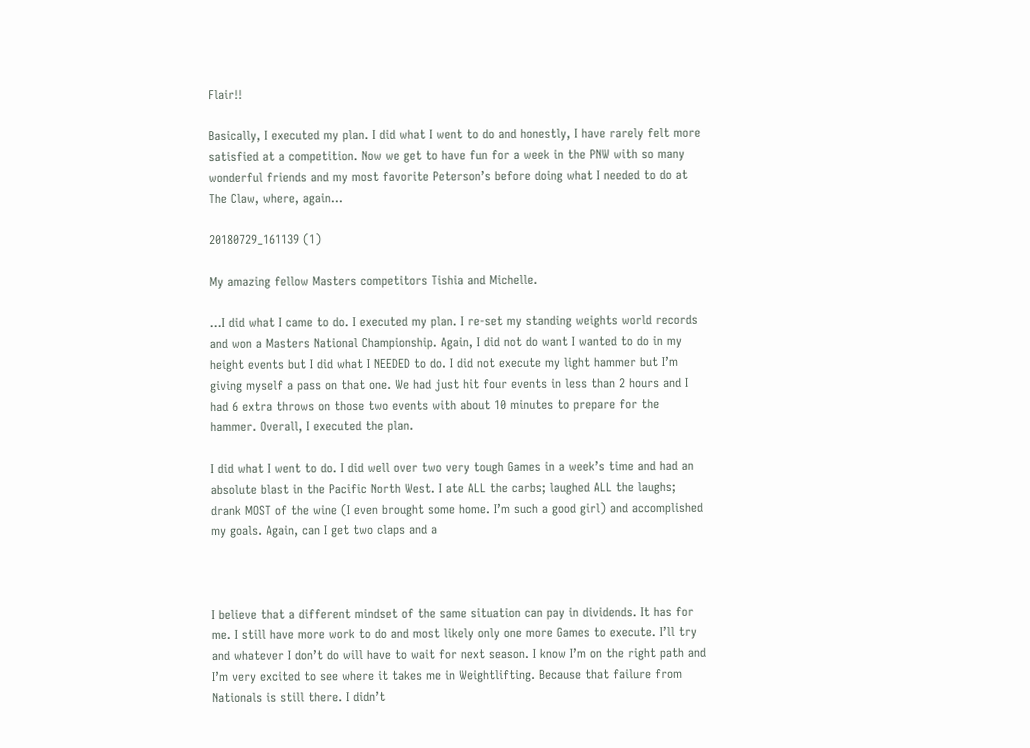Flair!!

Basically, I executed my plan. I did what I went to do and honestly, I have rarely felt more satisfied at a competition. Now we get to have fun for a week in the PNW with so many wonderful friends and my most favorite Peterson’s before doing what I needed to do at The Claw, where, again…

20180729_161139 (1)

My amazing fellow Masters competitors Tishia and Michelle.

…I did what I came to do. I executed my plan. I re-set my standing weights world records and won a Masters National Championship. Again, I did not do want I wanted to do in my height events but I did what I NEEDED to do. I did not execute my light hammer but I’m giving myself a pass on that one. We had just hit four events in less than 2 hours and I had 6 extra throws on those two events with about 10 minutes to prepare for the hammer. Overall, I executed the plan.

I did what I went to do. I did well over two very tough Games in a week’s time and had an absolute blast in the Pacific North West. I ate ALL the carbs; laughed ALL the laughs; drank MOST of the wine (I even brought some home. I’m such a good girl) and accomplished my goals. Again, can I get two claps and a



I believe that a different mindset of the same situation can pay in dividends. It has for me. I still have more work to do and most likely only one more Games to execute. I’ll try and whatever I don’t do will have to wait for next season. I know I’m on the right path and I’m very excited to see where it takes me in Weightlifting. Because that failure from Nationals is still there. I didn’t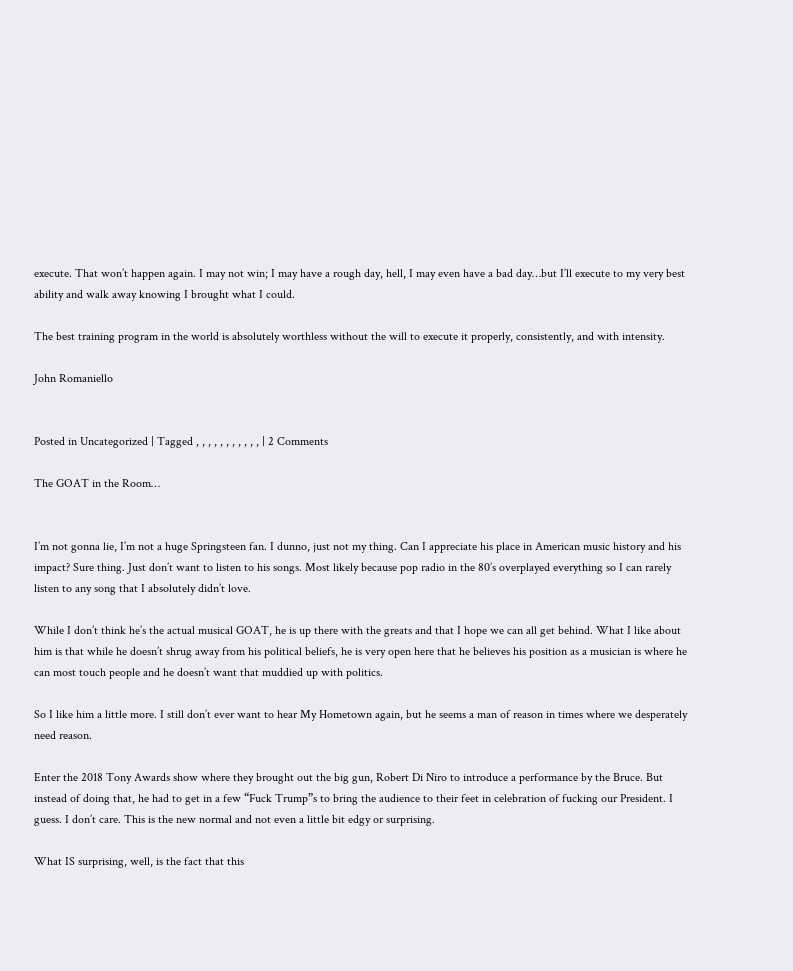execute. That won’t happen again. I may not win; I may have a rough day, hell, I may even have a bad day…but I’ll execute to my very best ability and walk away knowing I brought what I could.

The best training program in the world is absolutely worthless without the will to execute it properly, consistently, and with intensity.

John Romaniello


Posted in Uncategorized | Tagged , , , , , , , , , , , | 2 Comments

The GOAT in the Room…


I’m not gonna lie, I’m not a huge Springsteen fan. I dunno, just not my thing. Can I appreciate his place in American music history and his impact? Sure thing. Just don’t want to listen to his songs. Most likely because pop radio in the 80’s overplayed everything so I can rarely listen to any song that I absolutely didn’t love.

While I don’t think he’s the actual musical GOAT, he is up there with the greats and that I hope we can all get behind. What I like about him is that while he doesn’t shrug away from his political beliefs, he is very open here that he believes his position as a musician is where he can most touch people and he doesn’t want that muddied up with politics.

So I like him a little more. I still don’t ever want to hear My Hometown again, but he seems a man of reason in times where we desperately need reason.

Enter the 2018 Tony Awards show where they brought out the big gun, Robert Di Niro to introduce a performance by the Bruce. But instead of doing that, he had to get in a few “Fuck Trump”s to bring the audience to their feet in celebration of fucking our President. I guess. I don’t care. This is the new normal and not even a little bit edgy or surprising.

What IS surprising, well, is the fact that this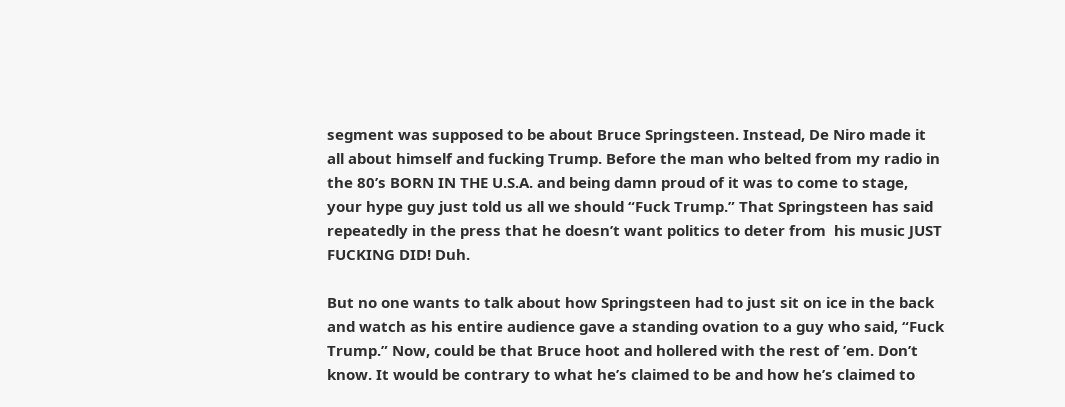segment was supposed to be about Bruce Springsteen. Instead, De Niro made it all about himself and fucking Trump. Before the man who belted from my radio in the 80’s BORN IN THE U.S.A. and being damn proud of it was to come to stage, your hype guy just told us all we should “Fuck Trump.” That Springsteen has said repeatedly in the press that he doesn’t want politics to deter from  his music JUST FUCKING DID! Duh.

But no one wants to talk about how Springsteen had to just sit on ice in the back and watch as his entire audience gave a standing ovation to a guy who said, “Fuck Trump.” Now, could be that Bruce hoot and hollered with the rest of ’em. Don’t know. It would be contrary to what he’s claimed to be and how he’s claimed to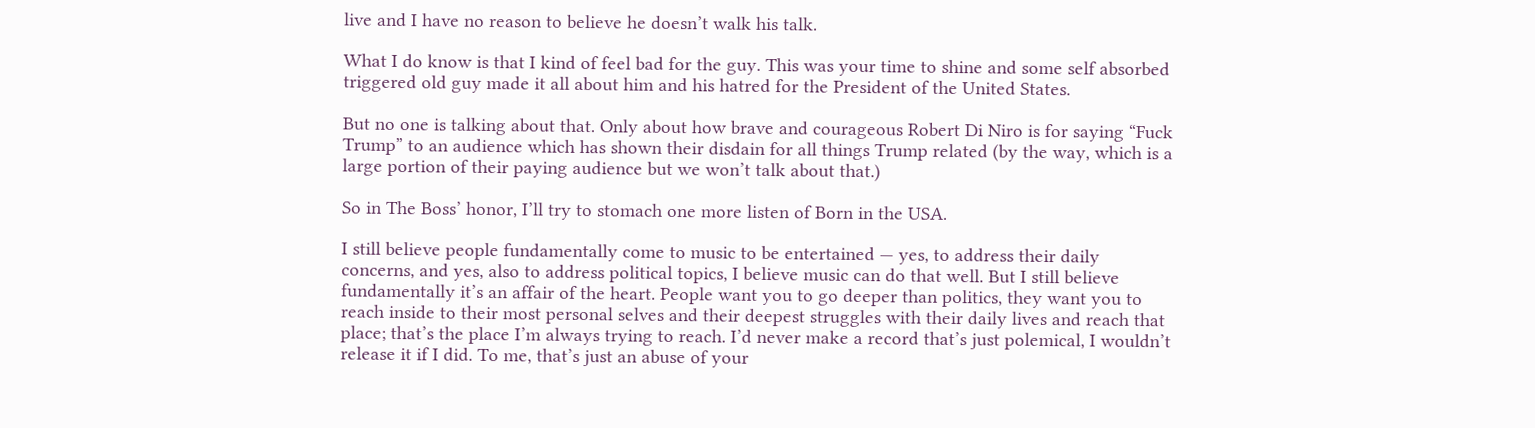live and I have no reason to believe he doesn’t walk his talk.

What I do know is that I kind of feel bad for the guy. This was your time to shine and some self absorbed triggered old guy made it all about him and his hatred for the President of the United States.

But no one is talking about that. Only about how brave and courageous Robert Di Niro is for saying “Fuck Trump” to an audience which has shown their disdain for all things Trump related (by the way, which is a large portion of their paying audience but we won’t talk about that.)

So in The Boss’ honor, I’ll try to stomach one more listen of Born in the USA.

I still believe people fundamentally come to music to be entertained — yes, to address their daily concerns, and yes, also to address political topics, I believe music can do that well. But I still believe fundamentally it’s an affair of the heart. People want you to go deeper than politics, they want you to reach inside to their most personal selves and their deepest struggles with their daily lives and reach that place; that’s the place I’m always trying to reach. I’d never make a record that’s just polemical, I wouldn’t release it if I did. To me, that’s just an abuse of your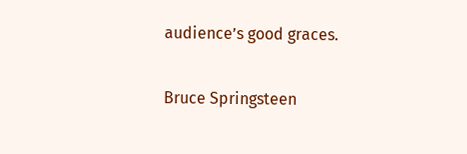audience’s good graces.

Bruce Springsteen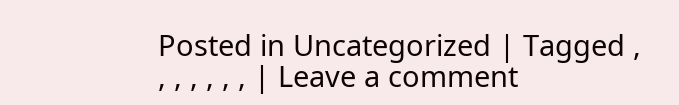Posted in Uncategorized | Tagged , , , , , , , | Leave a comment